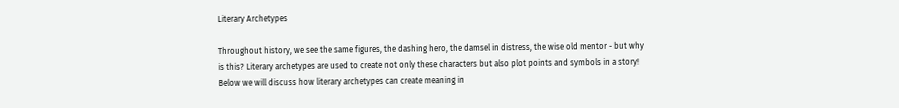Literary Archetypes

Throughout history, we see the same figures, the dashing hero, the damsel in distress, the wise old mentor - but why is this? Literary archetypes are used to create not only these characters but also plot points and symbols in a story! Below we will discuss how literary archetypes can create meaning in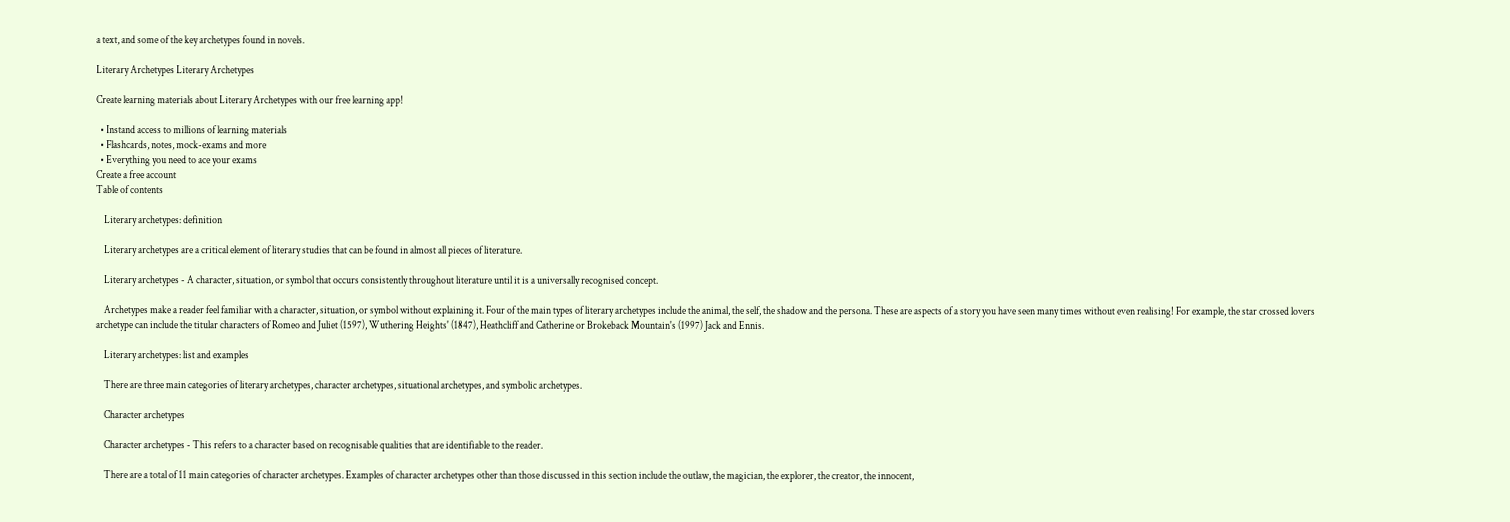a text, and some of the key archetypes found in novels.

Literary Archetypes Literary Archetypes

Create learning materials about Literary Archetypes with our free learning app!

  • Instand access to millions of learning materials
  • Flashcards, notes, mock-exams and more
  • Everything you need to ace your exams
Create a free account
Table of contents

    Literary archetypes: definition

    Literary archetypes are a critical element of literary studies that can be found in almost all pieces of literature.

    Literary archetypes - A character, situation, or symbol that occurs consistently throughout literature until it is a universally recognised concept.

    Archetypes make a reader feel familiar with a character, situation, or symbol without explaining it. Four of the main types of literary archetypes include the animal, the self, the shadow and the persona. These are aspects of a story you have seen many times without even realising! For example, the star crossed lovers archetype can include the titular characters of Romeo and Juliet (1597), Wuthering Heights' (1847), Heathcliff and Catherine or Brokeback Mountain's (1997) Jack and Ennis.

    Literary archetypes: list and examples

    There are three main categories of literary archetypes, character archetypes, situational archetypes, and symbolic archetypes.

    Character archetypes

    Character archetypes - This refers to a character based on recognisable qualities that are identifiable to the reader.

    There are a total of 11 main categories of character archetypes. Examples of character archetypes other than those discussed in this section include the outlaw, the magician, the explorer, the creator, the innocent,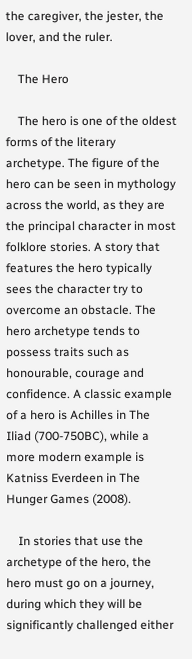the caregiver, the jester, the lover, and the ruler.

    The Hero

    The hero is one of the oldest forms of the literary archetype. The figure of the hero can be seen in mythology across the world, as they are the principal character in most folklore stories. A story that features the hero typically sees the character try to overcome an obstacle. The hero archetype tends to possess traits such as honourable, courage and confidence. A classic example of a hero is Achilles in The Iliad (700-750BC), while a more modern example is Katniss Everdeen in The Hunger Games (2008).

    In stories that use the archetype of the hero, the hero must go on a journey, during which they will be significantly challenged either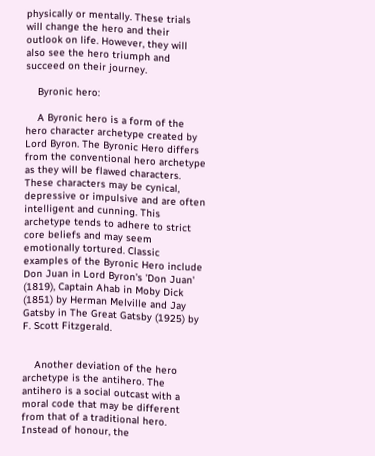physically or mentally. These trials will change the hero and their outlook on life. However, they will also see the hero triumph and succeed on their journey.

    Byronic hero:

    A Byronic hero is a form of the hero character archetype created by Lord Byron. The Byronic Hero differs from the conventional hero archetype as they will be flawed characters. These characters may be cynical, depressive or impulsive and are often intelligent and cunning. This archetype tends to adhere to strict core beliefs and may seem emotionally tortured. Classic examples of the Byronic Hero include Don Juan in Lord Byron's 'Don Juan' (1819), Captain Ahab in Moby Dick (1851) by Herman Melville and Jay Gatsby in The Great Gatsby (1925) by F. Scott Fitzgerald.


    Another deviation of the hero archetype is the antihero. The antihero is a social outcast with a moral code that may be different from that of a traditional hero. Instead of honour, the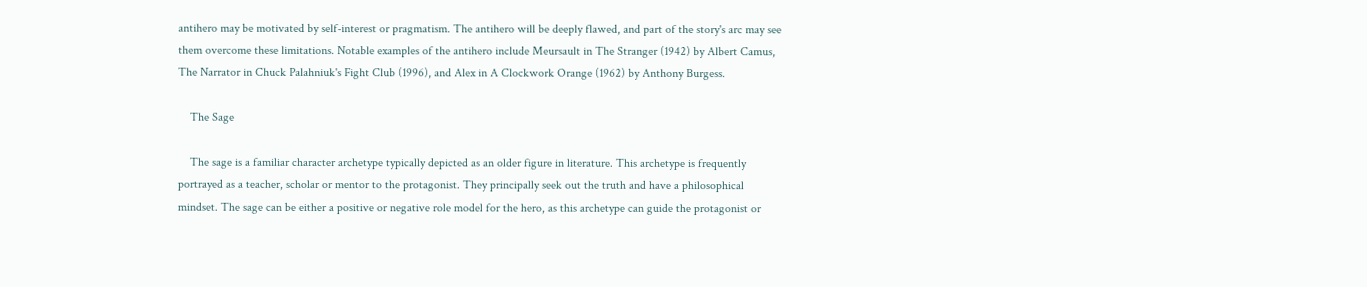antihero may be motivated by self-interest or pragmatism. The antihero will be deeply flawed, and part of the story's arc may see them overcome these limitations. Notable examples of the antihero include Meursault in The Stranger (1942) by Albert Camus, The Narrator in Chuck Palahniuk's Fight Club (1996), and Alex in A Clockwork Orange (1962) by Anthony Burgess.

    The Sage

    The sage is a familiar character archetype typically depicted as an older figure in literature. This archetype is frequently portrayed as a teacher, scholar or mentor to the protagonist. They principally seek out the truth and have a philosophical mindset. The sage can be either a positive or negative role model for the hero, as this archetype can guide the protagonist or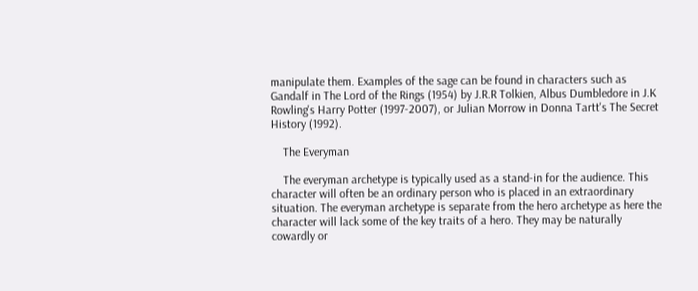manipulate them. Examples of the sage can be found in characters such as Gandalf in The Lord of the Rings (1954) by J.R.R Tolkien, Albus Dumbledore in J.K Rowling's Harry Potter (1997-2007), or Julian Morrow in Donna Tartt's The Secret History (1992).

    The Everyman

    The everyman archetype is typically used as a stand-in for the audience. This character will often be an ordinary person who is placed in an extraordinary situation. The everyman archetype is separate from the hero archetype as here the character will lack some of the key traits of a hero. They may be naturally cowardly or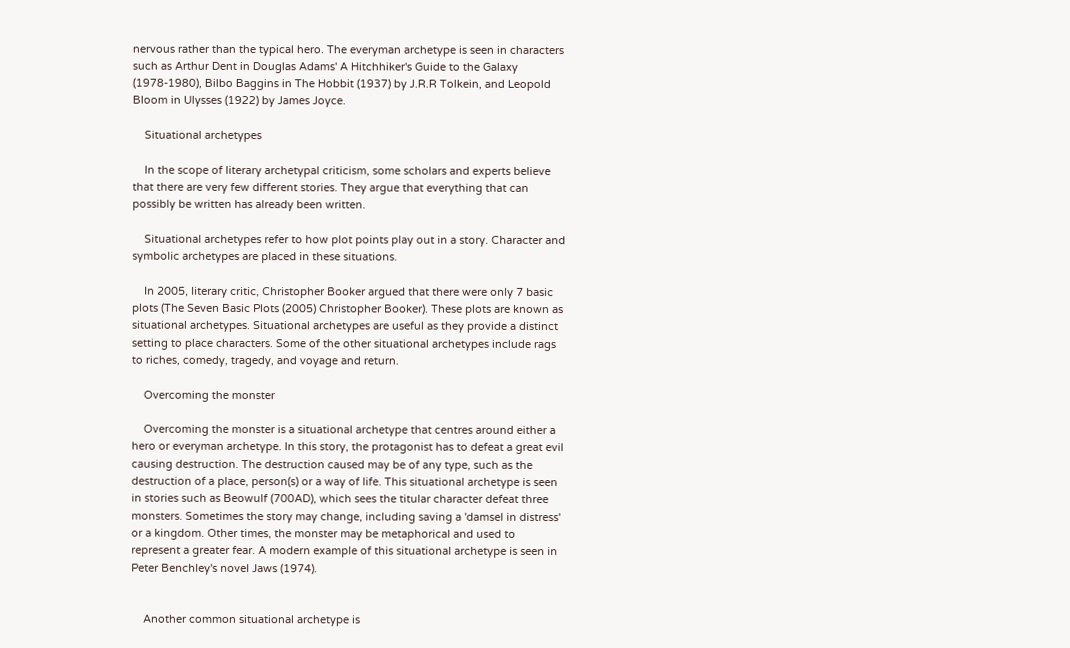nervous rather than the typical hero. The everyman archetype is seen in characters such as Arthur Dent in Douglas Adams' A Hitchhiker's Guide to the Galaxy (1978-1980), Bilbo Baggins in The Hobbit (1937) by J.R.R Tolkein, and Leopold Bloom in Ulysses (1922) by James Joyce.

    Situational archetypes

    In the scope of literary archetypal criticism, some scholars and experts believe that there are very few different stories. They argue that everything that can possibly be written has already been written.

    Situational archetypes refer to how plot points play out in a story. Character and symbolic archetypes are placed in these situations.

    In 2005, literary critic, Christopher Booker argued that there were only 7 basic plots (The Seven Basic Plots (2005) Christopher Booker). These plots are known as situational archetypes. Situational archetypes are useful as they provide a distinct setting to place characters. Some of the other situational archetypes include rags to riches, comedy, tragedy, and voyage and return.

    Overcoming the monster

    Overcoming the monster is a situational archetype that centres around either a hero or everyman archetype. In this story, the protagonist has to defeat a great evil causing destruction. The destruction caused may be of any type, such as the destruction of a place, person(s) or a way of life. This situational archetype is seen in stories such as Beowulf (700AD), which sees the titular character defeat three monsters. Sometimes the story may change, including saving a 'damsel in distress' or a kingdom. Other times, the monster may be metaphorical and used to represent a greater fear. A modern example of this situational archetype is seen in Peter Benchley's novel Jaws (1974).


    Another common situational archetype is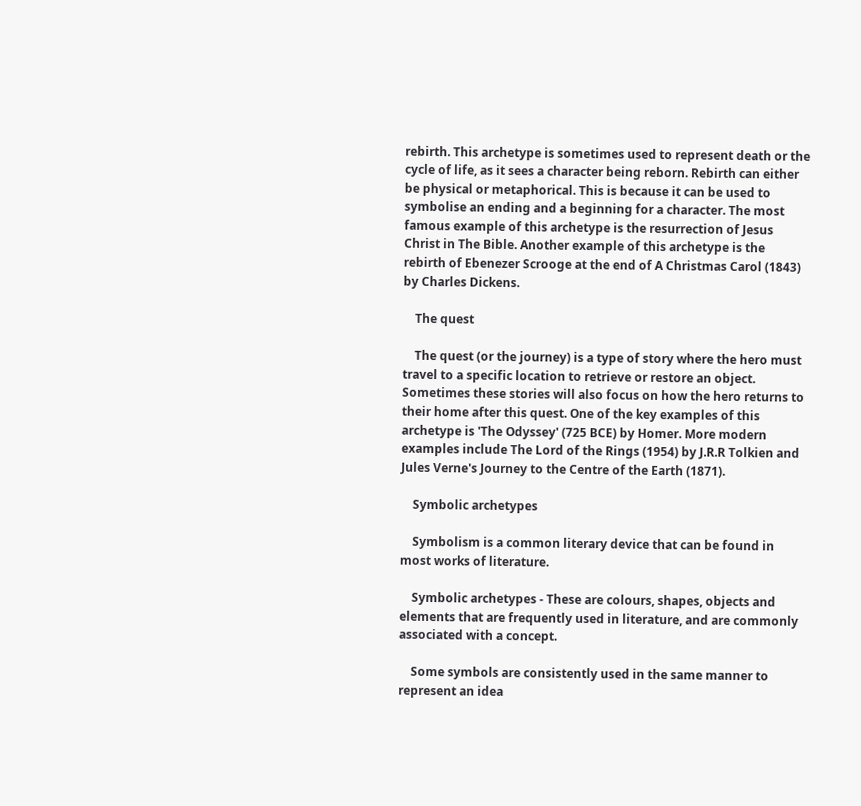rebirth. This archetype is sometimes used to represent death or the cycle of life, as it sees a character being reborn. Rebirth can either be physical or metaphorical. This is because it can be used to symbolise an ending and a beginning for a character. The most famous example of this archetype is the resurrection of Jesus Christ in The Bible. Another example of this archetype is the rebirth of Ebenezer Scrooge at the end of A Christmas Carol (1843) by Charles Dickens.

    The quest

    The quest (or the journey) is a type of story where the hero must travel to a specific location to retrieve or restore an object. Sometimes these stories will also focus on how the hero returns to their home after this quest. One of the key examples of this archetype is 'The Odyssey' (725 BCE) by Homer. More modern examples include The Lord of the Rings (1954) by J.R.R Tolkien and Jules Verne's Journey to the Centre of the Earth (1871).

    Symbolic archetypes

    Symbolism is a common literary device that can be found in most works of literature.

    Symbolic archetypes - These are colours, shapes, objects and elements that are frequently used in literature, and are commonly associated with a concept.

    Some symbols are consistently used in the same manner to represent an idea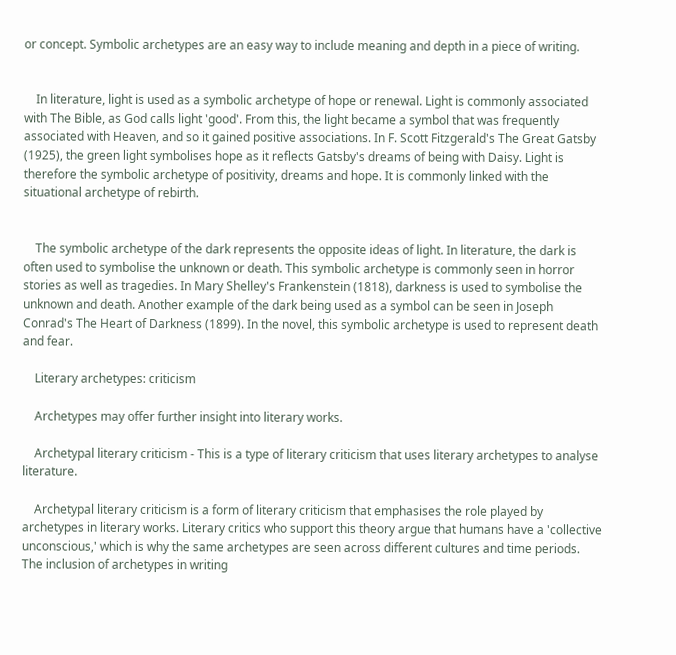or concept. Symbolic archetypes are an easy way to include meaning and depth in a piece of writing.


    In literature, light is used as a symbolic archetype of hope or renewal. Light is commonly associated with The Bible, as God calls light 'good'. From this, the light became a symbol that was frequently associated with Heaven, and so it gained positive associations. In F. Scott Fitzgerald's The Great Gatsby (1925), the green light symbolises hope as it reflects Gatsby's dreams of being with Daisy. Light is therefore the symbolic archetype of positivity, dreams and hope. It is commonly linked with the situational archetype of rebirth.


    The symbolic archetype of the dark represents the opposite ideas of light. In literature, the dark is often used to symbolise the unknown or death. This symbolic archetype is commonly seen in horror stories as well as tragedies. In Mary Shelley's Frankenstein (1818), darkness is used to symbolise the unknown and death. Another example of the dark being used as a symbol can be seen in Joseph Conrad's The Heart of Darkness (1899). In the novel, this symbolic archetype is used to represent death and fear.

    Literary archetypes: criticism

    Archetypes may offer further insight into literary works.

    Archetypal literary criticism - This is a type of literary criticism that uses literary archetypes to analyse literature.

    Archetypal literary criticism is a form of literary criticism that emphasises the role played by archetypes in literary works. Literary critics who support this theory argue that humans have a 'collective unconscious,' which is why the same archetypes are seen across different cultures and time periods. The inclusion of archetypes in writing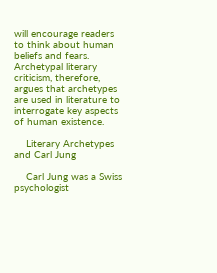will encourage readers to think about human beliefs and fears. Archetypal literary criticism, therefore, argues that archetypes are used in literature to interrogate key aspects of human existence.

    Literary Archetypes and Carl Jung

    Carl Jung was a Swiss psychologist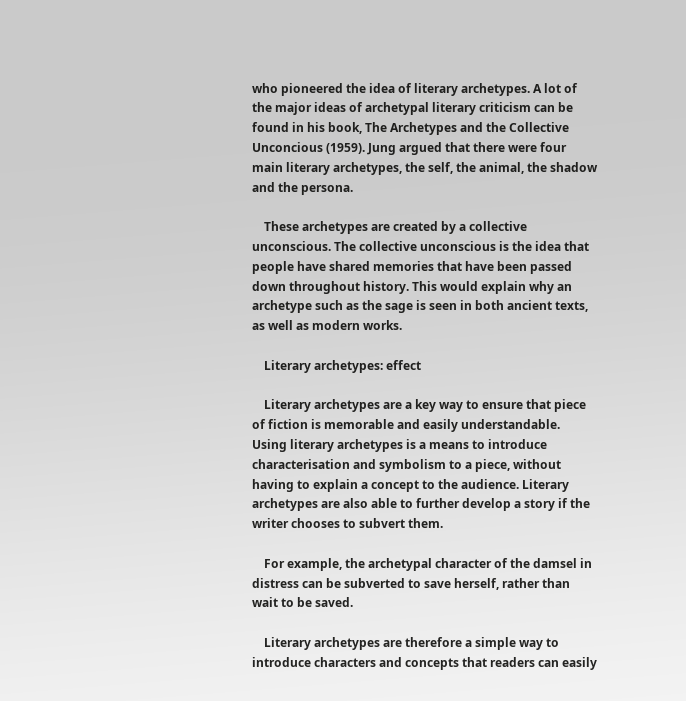who pioneered the idea of literary archetypes. A lot of the major ideas of archetypal literary criticism can be found in his book, The Archetypes and the Collective Unconcious (1959). Jung argued that there were four main literary archetypes, the self, the animal, the shadow and the persona.

    These archetypes are created by a collective unconscious. The collective unconscious is the idea that people have shared memories that have been passed down throughout history. This would explain why an archetype such as the sage is seen in both ancient texts, as well as modern works.

    Literary archetypes: effect

    Literary archetypes are a key way to ensure that piece of fiction is memorable and easily understandable. Using literary archetypes is a means to introduce characterisation and symbolism to a piece, without having to explain a concept to the audience. Literary archetypes are also able to further develop a story if the writer chooses to subvert them.

    For example, the archetypal character of the damsel in distress can be subverted to save herself, rather than wait to be saved.

    Literary archetypes are therefore a simple way to introduce characters and concepts that readers can easily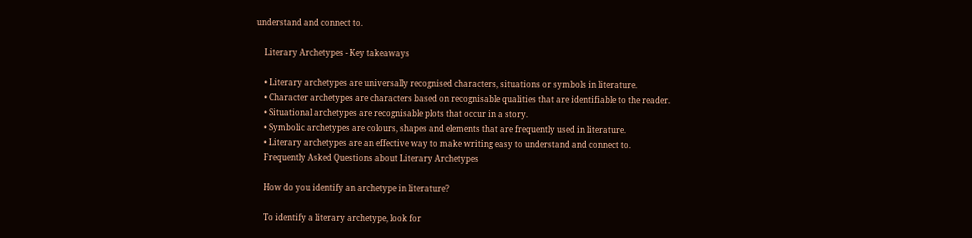understand and connect to.

    Literary Archetypes - Key takeaways

    • Literary archetypes are universally recognised characters, situations or symbols in literature.
    • Character archetypes are characters based on recognisable qualities that are identifiable to the reader.
    • Situational archetypes are recognisable plots that occur in a story.
    • Symbolic archetypes are colours, shapes and elements that are frequently used in literature.
    • Literary archetypes are an effective way to make writing easy to understand and connect to.
    Frequently Asked Questions about Literary Archetypes

    How do you identify an archetype in literature?

    To identify a literary archetype, look for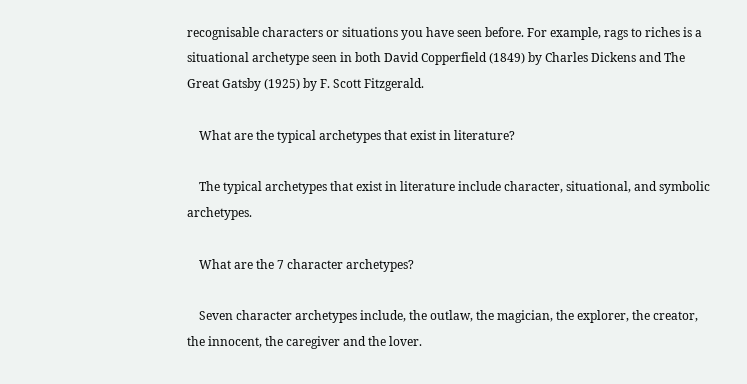recognisable characters or situations you have seen before. For example, rags to riches is a situational archetype seen in both David Copperfield (1849) by Charles Dickens and The Great Gatsby (1925) by F. Scott Fitzgerald.

    What are the typical archetypes that exist in literature?

    The typical archetypes that exist in literature include character, situational, and symbolic archetypes.

    What are the 7 character archetypes?

    Seven character archetypes include, the outlaw, the magician, the explorer, the creator, the innocent, the caregiver and the lover.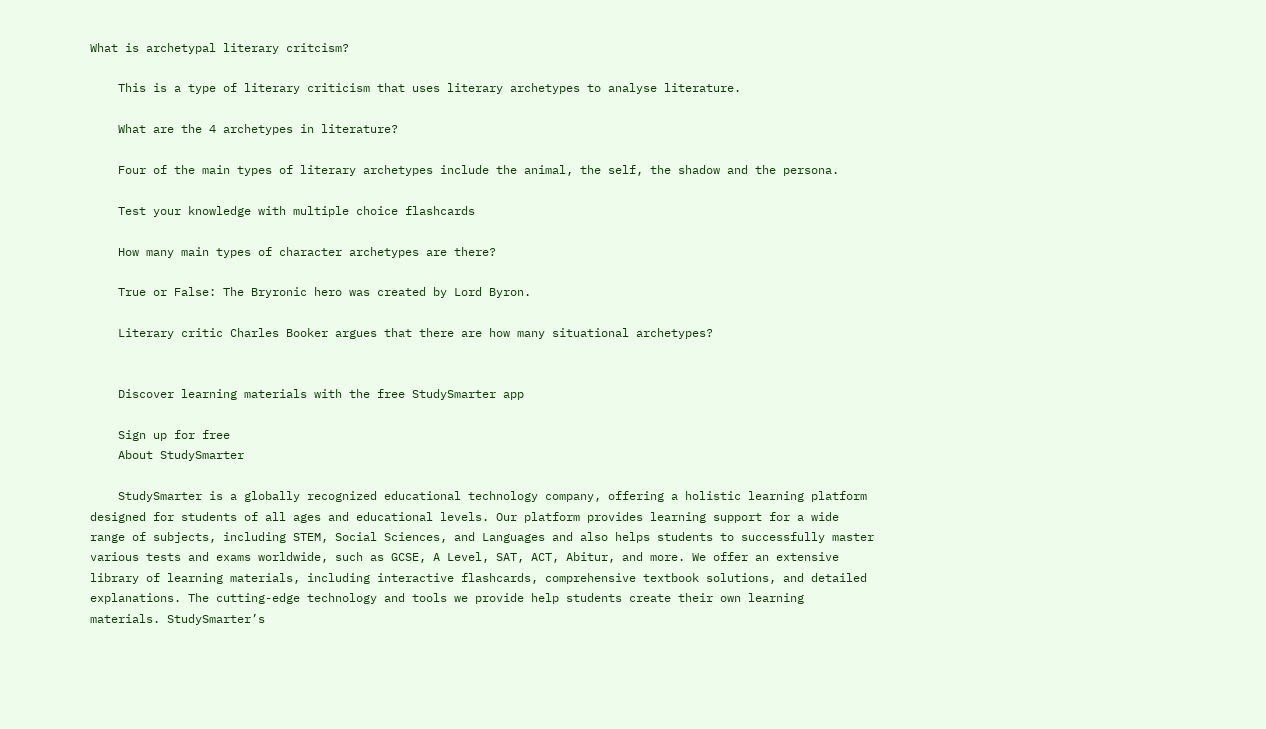What is archetypal literary critcism?

    This is a type of literary criticism that uses literary archetypes to analyse literature.

    What are the 4 archetypes in literature?

    Four of the main types of literary archetypes include the animal, the self, the shadow and the persona.

    Test your knowledge with multiple choice flashcards

    How many main types of character archetypes are there?

    True or False: The Bryronic hero was created by Lord Byron.

    Literary critic Charles Booker argues that there are how many situational archetypes?


    Discover learning materials with the free StudySmarter app

    Sign up for free
    About StudySmarter

    StudySmarter is a globally recognized educational technology company, offering a holistic learning platform designed for students of all ages and educational levels. Our platform provides learning support for a wide range of subjects, including STEM, Social Sciences, and Languages and also helps students to successfully master various tests and exams worldwide, such as GCSE, A Level, SAT, ACT, Abitur, and more. We offer an extensive library of learning materials, including interactive flashcards, comprehensive textbook solutions, and detailed explanations. The cutting-edge technology and tools we provide help students create their own learning materials. StudySmarter’s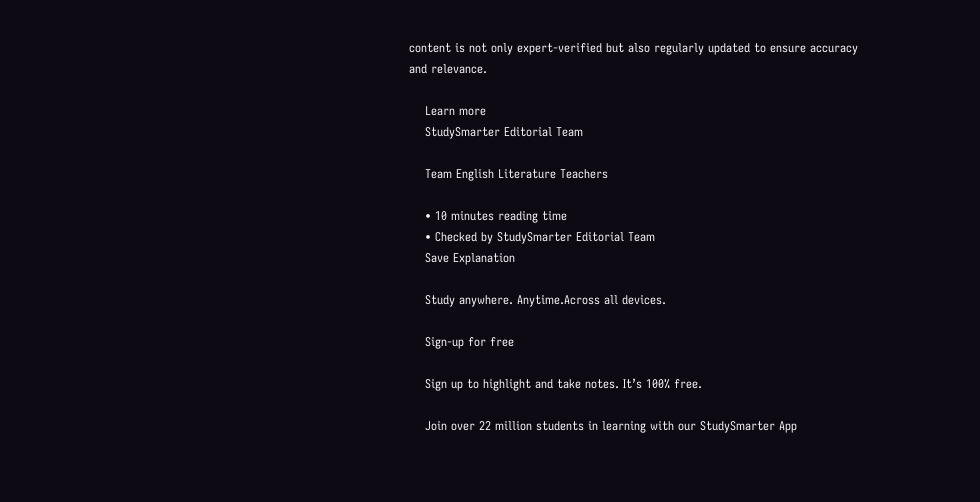content is not only expert-verified but also regularly updated to ensure accuracy and relevance.

    Learn more
    StudySmarter Editorial Team

    Team English Literature Teachers

    • 10 minutes reading time
    • Checked by StudySmarter Editorial Team
    Save Explanation

    Study anywhere. Anytime.Across all devices.

    Sign-up for free

    Sign up to highlight and take notes. It’s 100% free.

    Join over 22 million students in learning with our StudySmarter App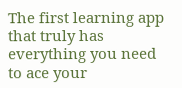The first learning app that truly has everything you need to ace your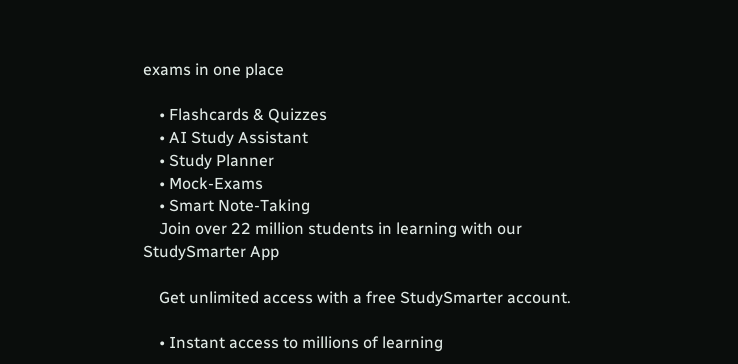exams in one place

    • Flashcards & Quizzes
    • AI Study Assistant
    • Study Planner
    • Mock-Exams
    • Smart Note-Taking
    Join over 22 million students in learning with our StudySmarter App

    Get unlimited access with a free StudySmarter account.

    • Instant access to millions of learning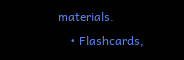materials.
    • Flashcards,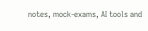notes, mock-exams, AI tools and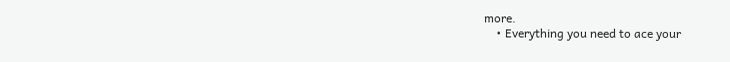more.
    • Everything you need to ace your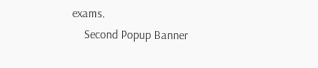exams.
    Second Popup Banner